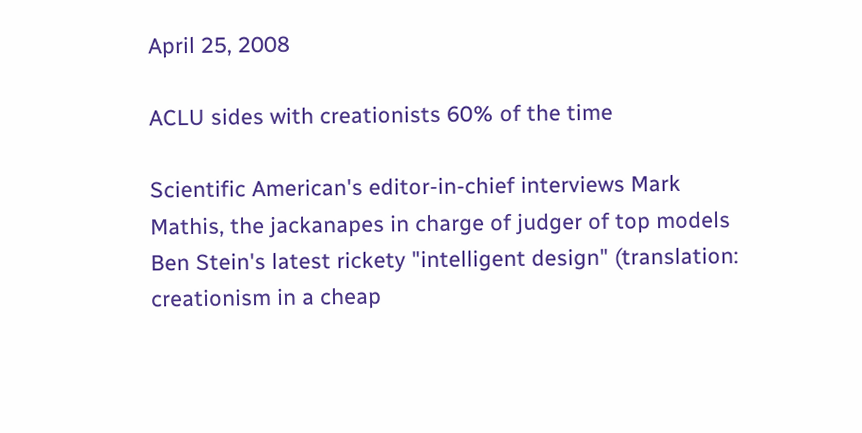April 25, 2008

ACLU sides with creationists 60% of the time

Scientific American's editor-in-chief interviews Mark Mathis, the jackanapes in charge of judger of top models Ben Stein's latest rickety "intelligent design" (translation: creationism in a cheap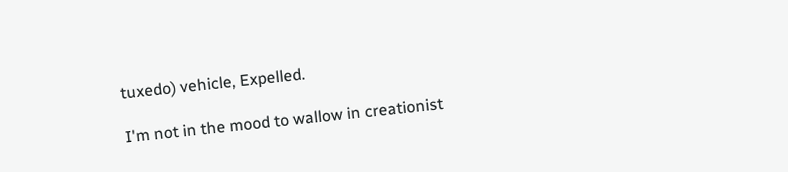tuxedo) vehicle, Expelled.

I'm not in the mood to wallow in creationist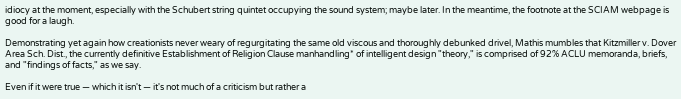idiocy at the moment, especially with the Schubert string quintet occupying the sound system; maybe later. In the meantime, the footnote at the SCIAM webpage is good for a laugh.

Demonstrating yet again how creationists never weary of regurgitating the same old viscous and thoroughly debunked drivel, Mathis mumbles that Kitzmiller v. Dover Area Sch. Dist., the currently definitive Establishment of Religion Clause manhandling* of intelligent design "theory," is comprised of 92% ACLU memoranda, briefs, and "findings of facts," as we say.

Even if it were true — which it isn't — it's not much of a criticism but rather a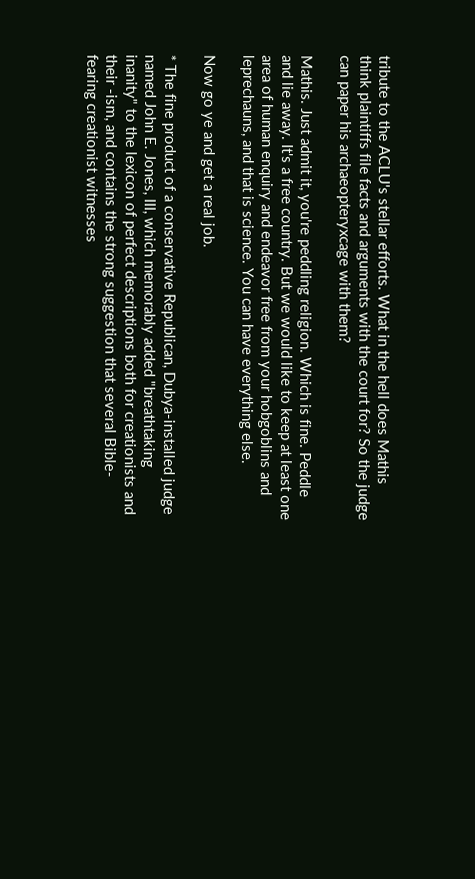tribute to the ACLU's stellar efforts. What in the hell does Mathis think plaintiffs file facts and arguments with the court for? So the judge can paper his archaeopteryxcage with them?

Mathis. Just admit it, you're peddling religion. Which is fine. Peddle and lie away. It's a free country. But we would like to keep at least one area of human enquiry and endeavor free from your hobgoblins and leprechauns, and that is science. You can have everything else.

Now go ye and get a real job.

* The fine product of a conservative Republican, Dubya-installed judge named John E. Jones, III, which memorably added "breathtaking inanity" to the lexicon of perfect descriptions both for creationists and their -ism, and contains the strong suggestion that several Bible-fearing creationist witnesses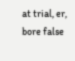at trial, er, bore false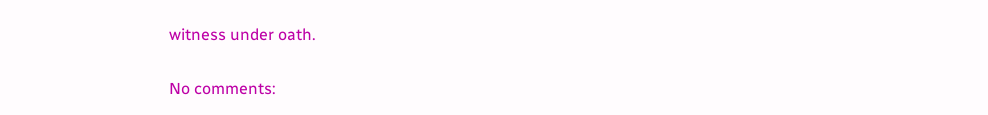witness under oath.

No comments: